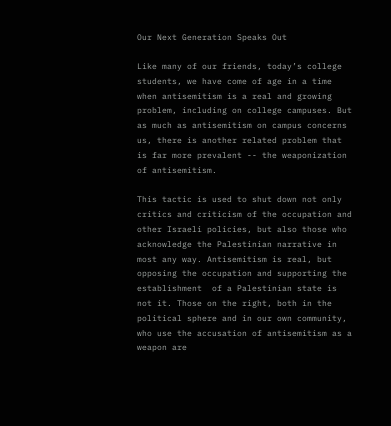Our Next Generation Speaks Out

Like many of our friends, today’s college students, we have come of age in a time when antisemitism is a real and growing problem, including on college campuses. But as much as antisemitism on campus concerns us, there is another related problem that is far more prevalent -- the weaponization of antisemitism.

This tactic is used to shut down not only critics and criticism of the occupation and other Israeli policies, but also those who acknowledge the Palestinian narrative in most any way. Antisemitism is real, but opposing the occupation and supporting the establishment  of a Palestinian state is not it. Those on the right, both in the political sphere and in our own community, who use the accusation of antisemitism as a weapon are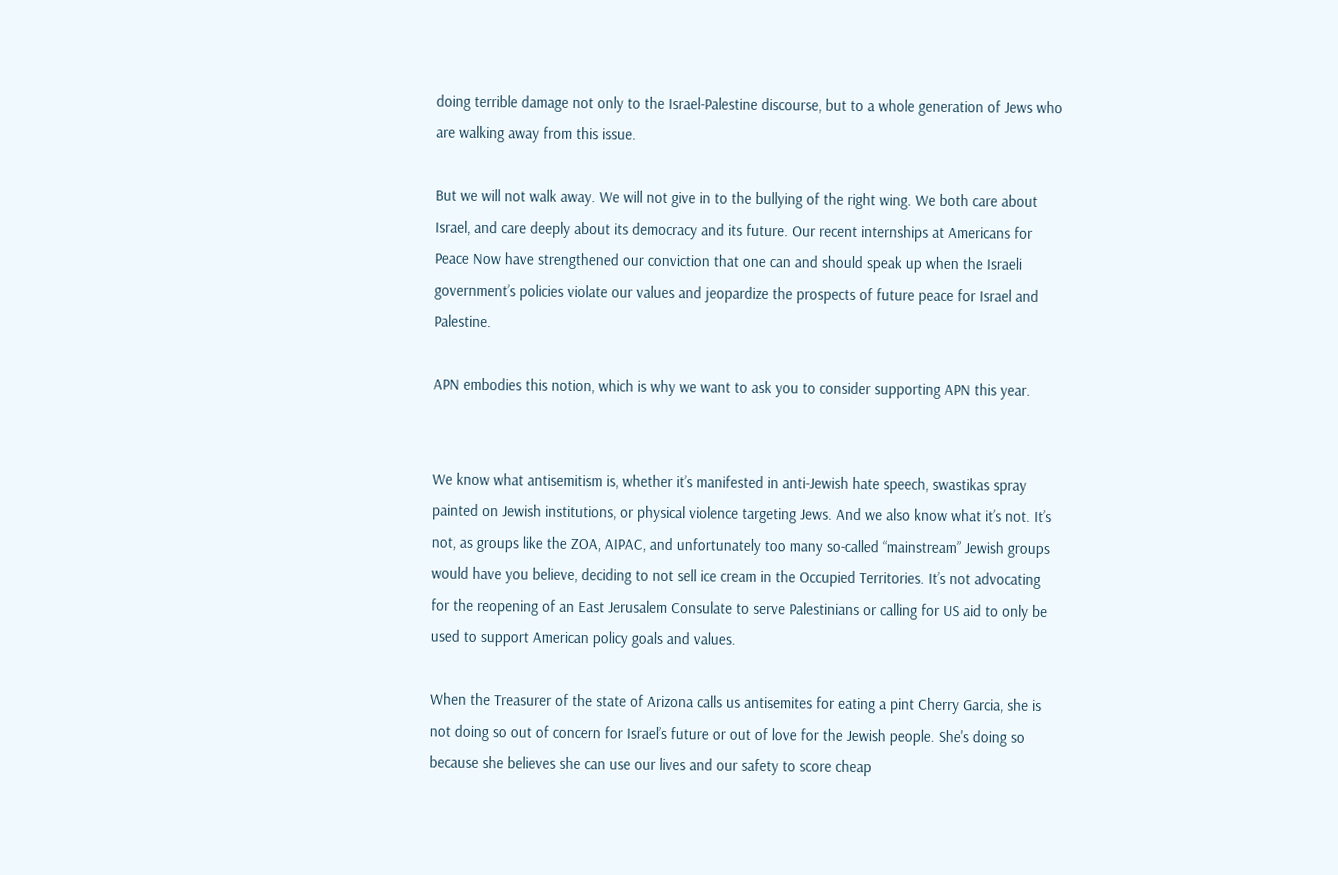doing terrible damage not only to the Israel-Palestine discourse, but to a whole generation of Jews who are walking away from this issue.

But we will not walk away. We will not give in to the bullying of the right wing. We both care about Israel, and care deeply about its democracy and its future. Our recent internships at Americans for Peace Now have strengthened our conviction that one can and should speak up when the Israeli government’s policies violate our values and jeopardize the prospects of future peace for Israel and Palestine.

APN embodies this notion, which is why we want to ask you to consider supporting APN this year.


We know what antisemitism is, whether it’s manifested in anti-Jewish hate speech, swastikas spray painted on Jewish institutions, or physical violence targeting Jews. And we also know what it’s not. It’s not, as groups like the ZOA, AIPAC, and unfortunately too many so-called “mainstream” Jewish groups would have you believe, deciding to not sell ice cream in the Occupied Territories. It’s not advocating for the reopening of an East Jerusalem Consulate to serve Palestinians or calling for US aid to only be used to support American policy goals and values.

When the Treasurer of the state of Arizona calls us antisemites for eating a pint Cherry Garcia, she is not doing so out of concern for Israel’s future or out of love for the Jewish people. She's doing so because she believes she can use our lives and our safety to score cheap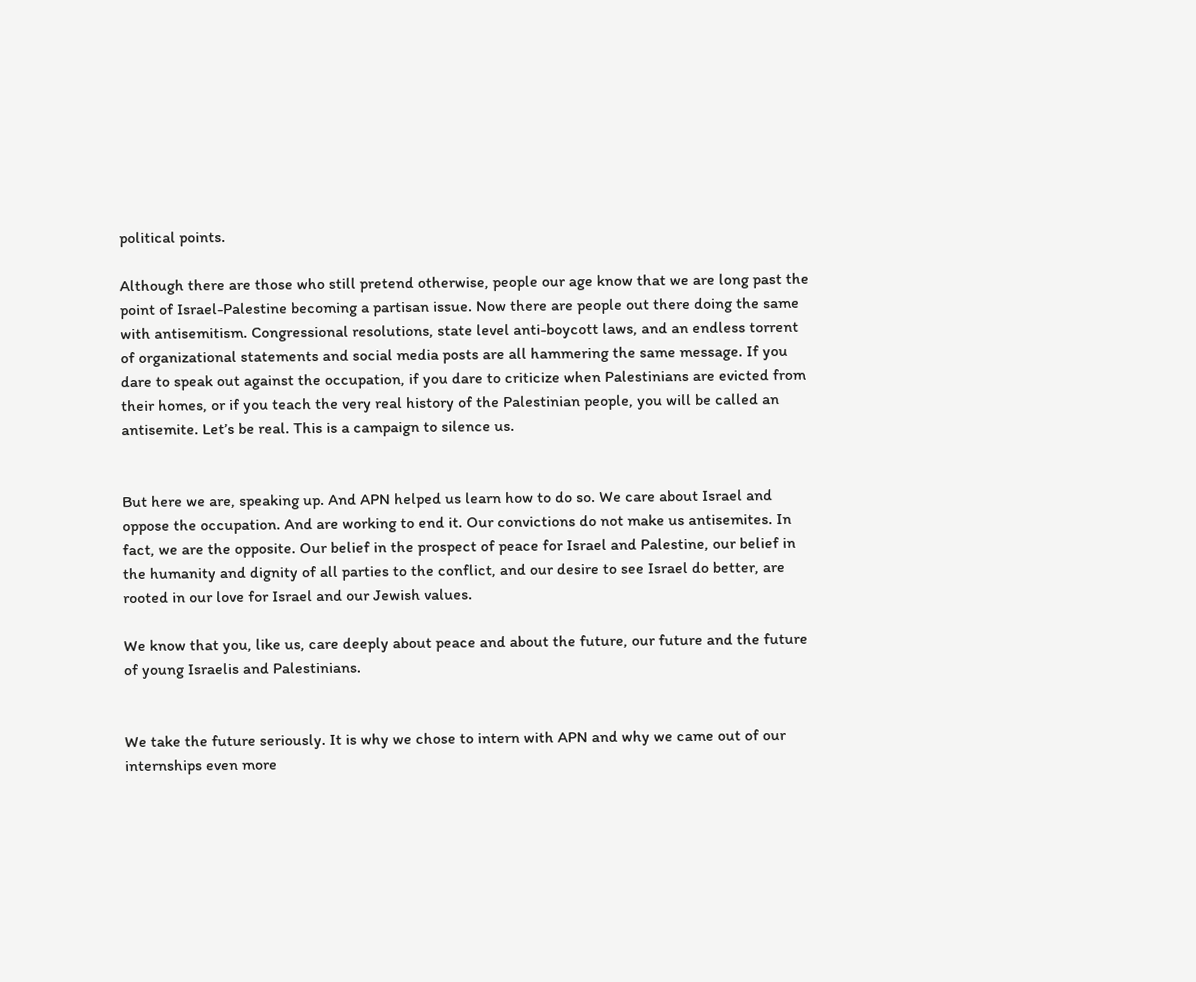political points.

Although there are those who still pretend otherwise, people our age know that we are long past the point of Israel-Palestine becoming a partisan issue. Now there are people out there doing the same with antisemitism. Congressional resolutions, state level anti-boycott laws, and an endless torrent of organizational statements and social media posts are all hammering the same message. If you dare to speak out against the occupation, if you dare to criticize when Palestinians are evicted from their homes, or if you teach the very real history of the Palestinian people, you will be called an antisemite. Let’s be real. This is a campaign to silence us.


But here we are, speaking up. And APN helped us learn how to do so. We care about Israel and oppose the occupation. And are working to end it. Our convictions do not make us antisemites. In fact, we are the opposite. Our belief in the prospect of peace for Israel and Palestine, our belief in the humanity and dignity of all parties to the conflict, and our desire to see Israel do better, are rooted in our love for Israel and our Jewish values.

We know that you, like us, care deeply about peace and about the future, our future and the future of young Israelis and Palestinians.


We take the future seriously. It is why we chose to intern with APN and why we came out of our internships even more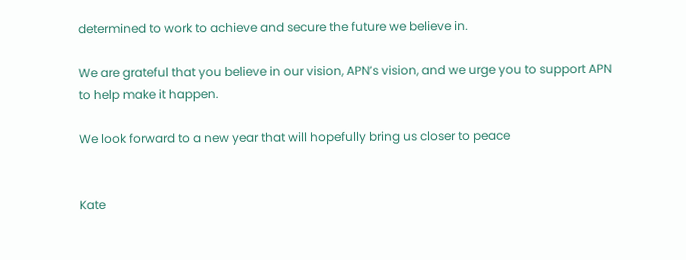determined to work to achieve and secure the future we believe in.

We are grateful that you believe in our vision, APN’s vision, and we urge you to support APN to help make it happen.

We look forward to a new year that will hopefully bring us closer to peace


Kate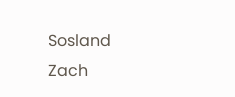Sosland                                   Zach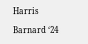Harris

Barnard ‘24